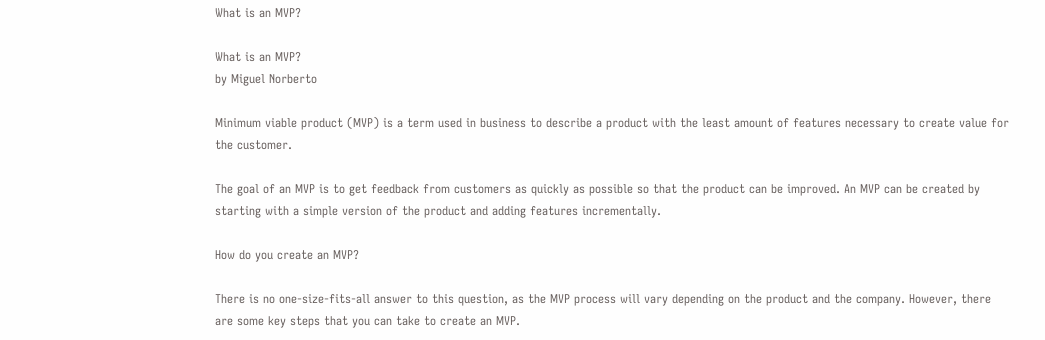What is an MVP?

What is an MVP?
by Miguel Norberto

Minimum viable product (MVP) is a term used in business to describe a product with the least amount of features necessary to create value for the customer.

The goal of an MVP is to get feedback from customers as quickly as possible so that the product can be improved. An MVP can be created by starting with a simple version of the product and adding features incrementally.

How do you create an MVP?

There is no one-size-fits-all answer to this question, as the MVP process will vary depending on the product and the company. However, there are some key steps that you can take to create an MVP.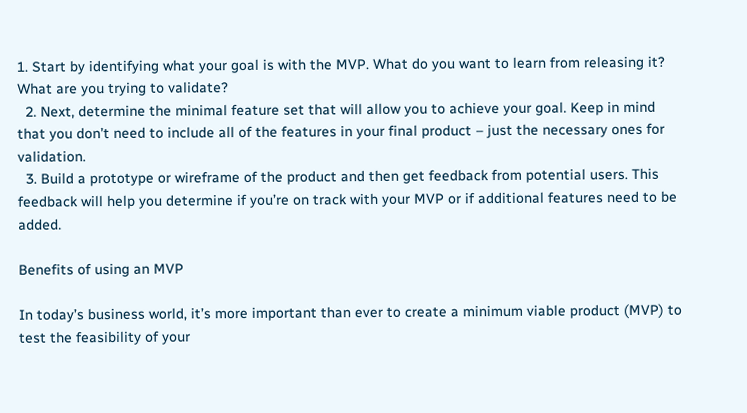1. Start by identifying what your goal is with the MVP. What do you want to learn from releasing it? What are you trying to validate?
  2. Next, determine the minimal feature set that will allow you to achieve your goal. Keep in mind that you don’t need to include all of the features in your final product – just the necessary ones for validation.
  3. Build a prototype or wireframe of the product and then get feedback from potential users. This feedback will help you determine if you’re on track with your MVP or if additional features need to be added.

Benefits of using an MVP

In today’s business world, it’s more important than ever to create a minimum viable product (MVP) to test the feasibility of your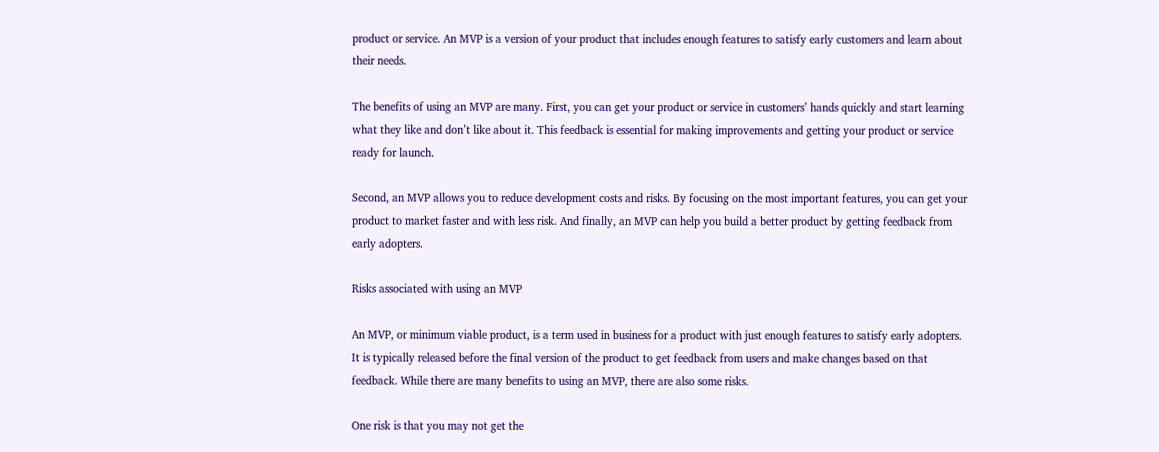product or service. An MVP is a version of your product that includes enough features to satisfy early customers and learn about their needs.

The benefits of using an MVP are many. First, you can get your product or service in customers’ hands quickly and start learning what they like and don’t like about it. This feedback is essential for making improvements and getting your product or service ready for launch.

Second, an MVP allows you to reduce development costs and risks. By focusing on the most important features, you can get your product to market faster and with less risk. And finally, an MVP can help you build a better product by getting feedback from early adopters.

Risks associated with using an MVP

An MVP, or minimum viable product, is a term used in business for a product with just enough features to satisfy early adopters. It is typically released before the final version of the product to get feedback from users and make changes based on that feedback. While there are many benefits to using an MVP, there are also some risks.

One risk is that you may not get the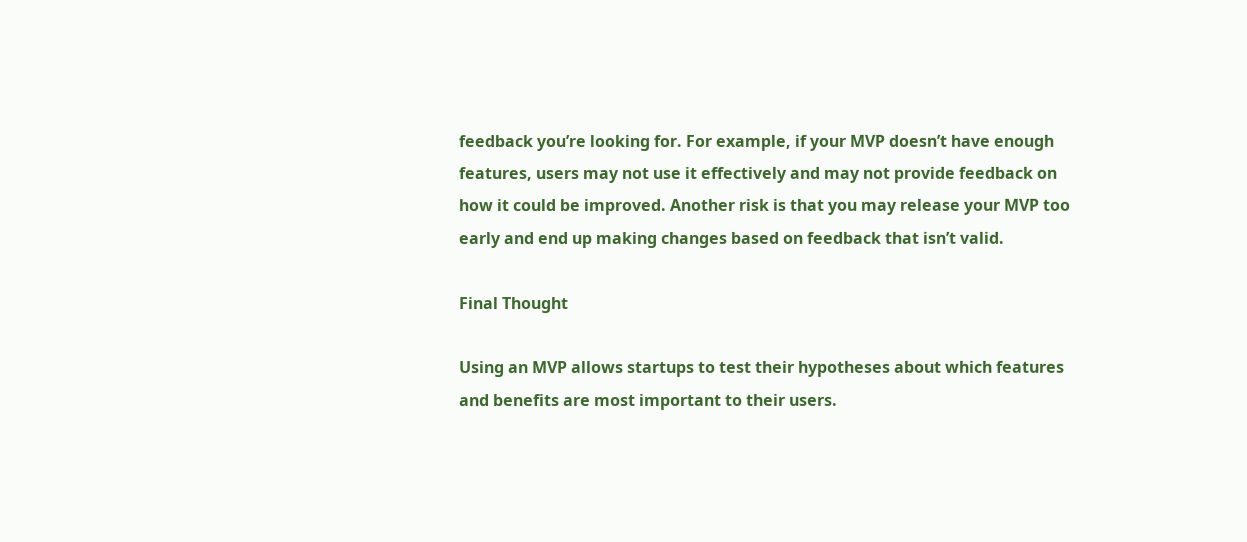feedback you’re looking for. For example, if your MVP doesn’t have enough features, users may not use it effectively and may not provide feedback on how it could be improved. Another risk is that you may release your MVP too early and end up making changes based on feedback that isn’t valid.

Final Thought

Using an MVP allows startups to test their hypotheses about which features and benefits are most important to their users.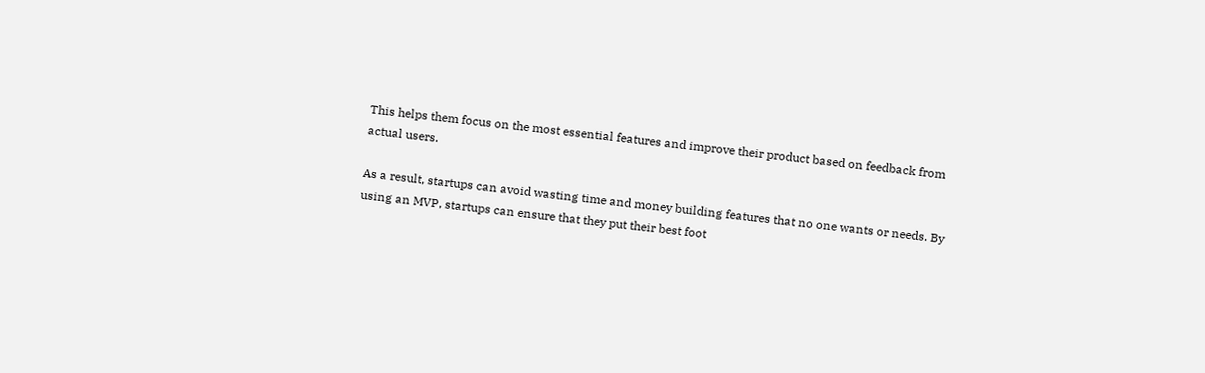This helps them focus on the most essential features and improve their product based on feedback from actual users.

As a result, startups can avoid wasting time and money building features that no one wants or needs. By using an MVP, startups can ensure that they put their best foot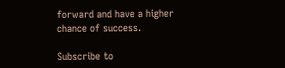forward and have a higher chance of success.

Subscribe to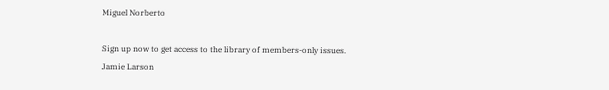Miguel Norberto

Sign up now to get access to the library of members-only issues.
Jamie Larson